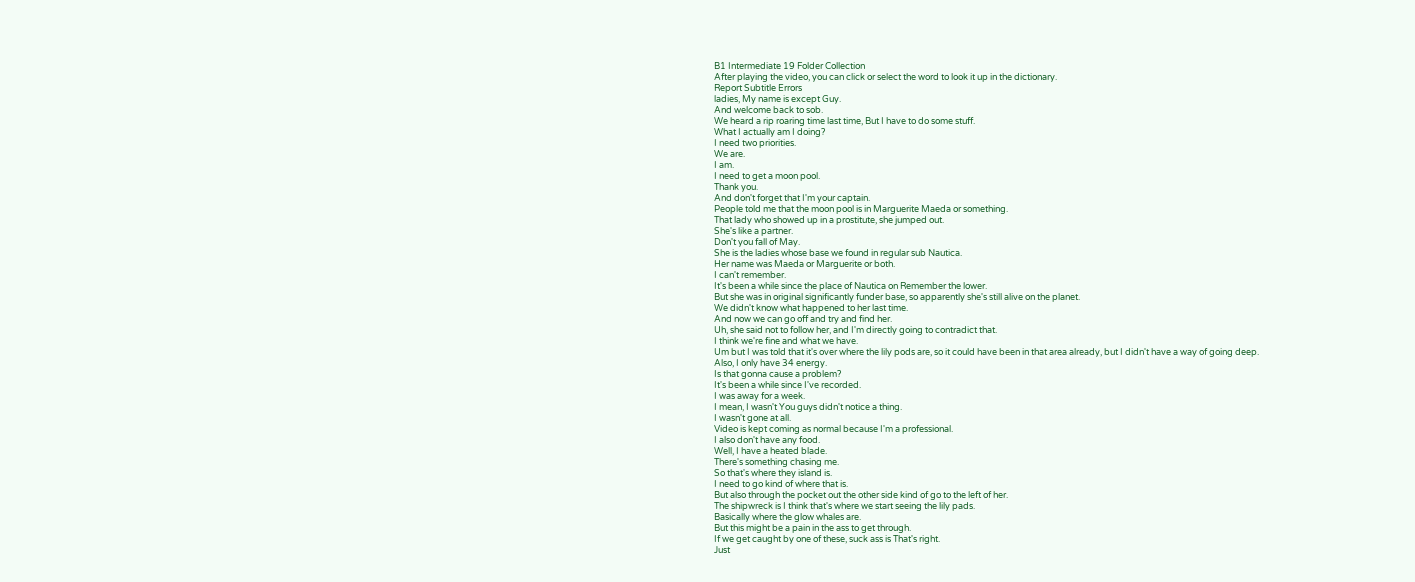B1 Intermediate 19 Folder Collection
After playing the video, you can click or select the word to look it up in the dictionary.
Report Subtitle Errors
ladies, My name is except Guy.
And welcome back to sob.
We heard a rip roaring time last time, But I have to do some stuff.
What I actually am I doing?
I need two priorities.
We are.
I am.
I need to get a moon pool.
Thank you.
And don't forget that I'm your captain.
People told me that the moon pool is in Marguerite Maeda or something.
That lady who showed up in a prostitute, she jumped out.
She's like a partner.
Don't you fall of May.
She is the ladies whose base we found in regular sub Nautica.
Her name was Maeda or Marguerite or both.
I can't remember.
It's been a while since the place of Nautica on Remember the lower.
But she was in original significantly funder base, so apparently she's still alive on the planet.
We didn't know what happened to her last time.
And now we can go off and try and find her.
Uh, she said not to follow her, and I'm directly going to contradict that.
I think we're fine and what we have.
Um but I was told that it's over where the lily pods are, so it could have been in that area already, but I didn't have a way of going deep.
Also, I only have 34 energy.
Is that gonna cause a problem?
It's been a while since I've recorded.
I was away for a week.
I mean, I wasn't You guys didn't notice a thing.
I wasn't gone at all.
Video is kept coming as normal because I'm a professional.
I also don't have any food.
Well, I have a heated blade.
There's something chasing me.
So that's where they island is.
I need to go kind of where that is.
But also through the pocket out the other side kind of go to the left of her.
The shipwreck is I think that's where we start seeing the lily pads.
Basically where the glow whales are.
But this might be a pain in the ass to get through.
If we get caught by one of these, suck ass is That's right.
Just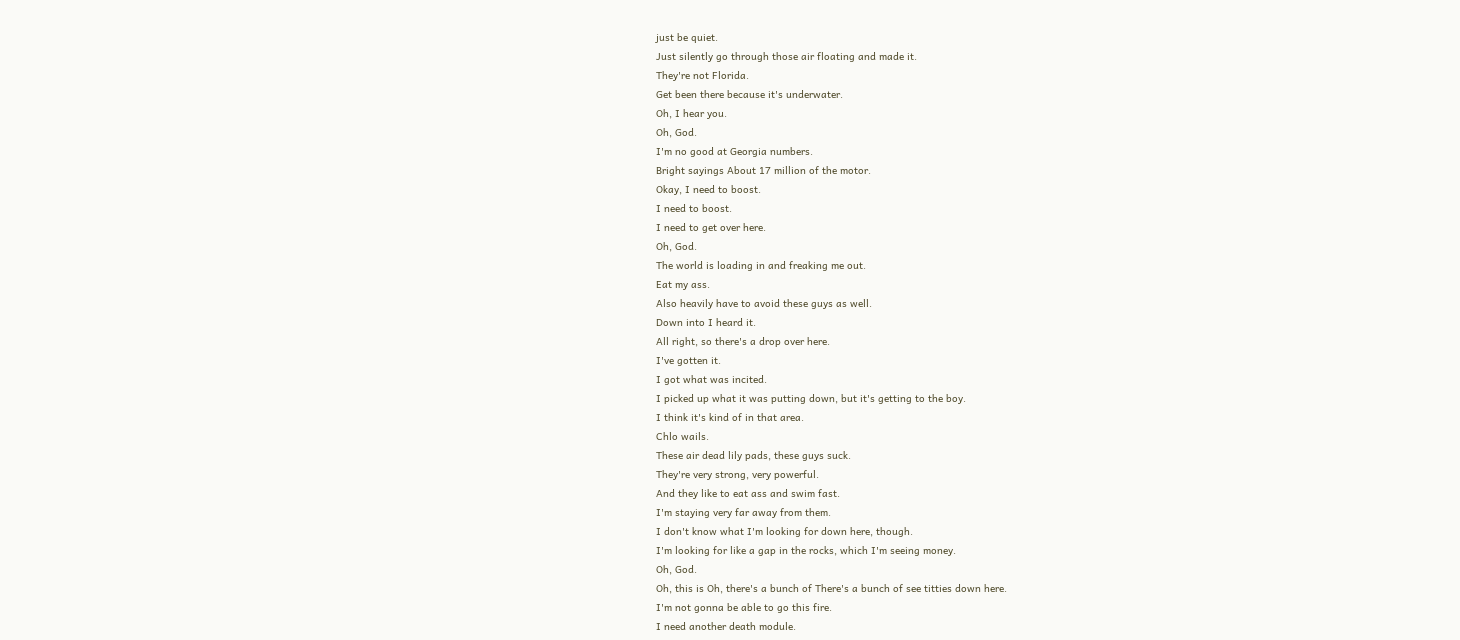just be quiet.
Just silently go through those air floating and made it.
They're not Florida.
Get been there because it's underwater.
Oh, I hear you.
Oh, God.
I'm no good at Georgia numbers.
Bright sayings About 17 million of the motor.
Okay, I need to boost.
I need to boost.
I need to get over here.
Oh, God.
The world is loading in and freaking me out.
Eat my ass.
Also heavily have to avoid these guys as well.
Down into I heard it.
All right, so there's a drop over here.
I've gotten it.
I got what was incited.
I picked up what it was putting down, but it's getting to the boy.
I think it's kind of in that area.
Chlo wails.
These air dead lily pads, these guys suck.
They're very strong, very powerful.
And they like to eat ass and swim fast.
I'm staying very far away from them.
I don't know what I'm looking for down here, though.
I'm looking for like a gap in the rocks, which I'm seeing money.
Oh, God.
Oh, this is Oh, there's a bunch of There's a bunch of see titties down here.
I'm not gonna be able to go this fire.
I need another death module.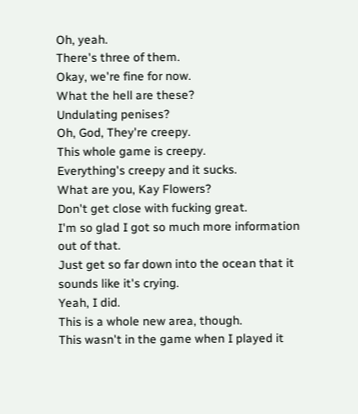Oh, yeah.
There's three of them.
Okay, we're fine for now.
What the hell are these?
Undulating penises?
Oh, God, They're creepy.
This whole game is creepy.
Everything's creepy and it sucks.
What are you, Kay Flowers?
Don't get close with fucking great.
I'm so glad I got so much more information out of that.
Just get so far down into the ocean that it sounds like it's crying.
Yeah, I did.
This is a whole new area, though.
This wasn't in the game when I played it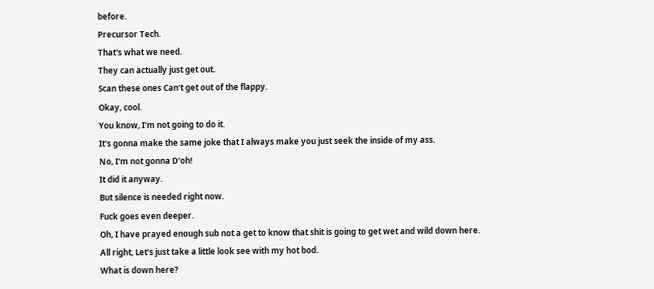before.
Precursor Tech.
That's what we need.
They can actually just get out.
Scan these ones Can't get out of the flappy.
Okay, cool.
You know, I'm not going to do it.
It's gonna make the same joke that I always make you just seek the inside of my ass.
No, I'm not gonna D'oh!
It did it anyway.
But silence is needed right now.
Fuck goes even deeper.
Oh, I have prayed enough sub not a get to know that shit is going to get wet and wild down here.
All right, Let's just take a little look see with my hot bod.
What is down here?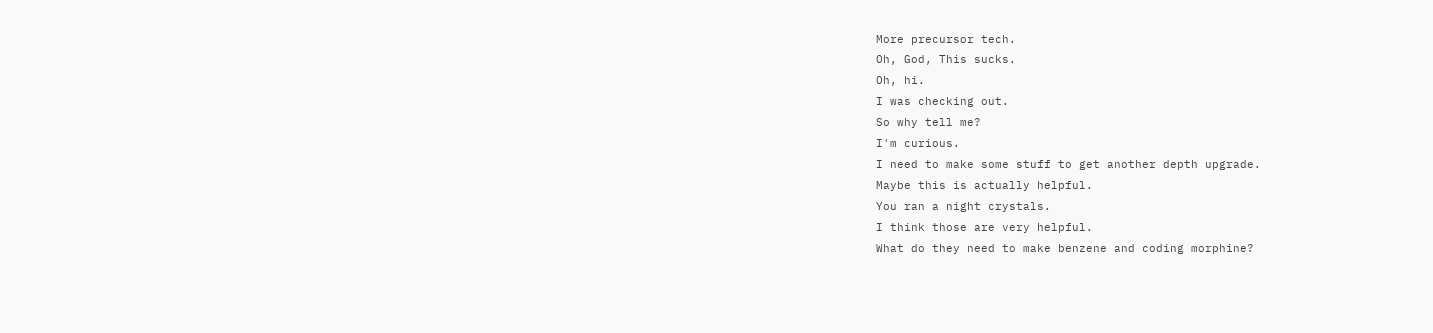More precursor tech.
Oh, God, This sucks.
Oh, hi.
I was checking out.
So why tell me?
I'm curious.
I need to make some stuff to get another depth upgrade.
Maybe this is actually helpful.
You ran a night crystals.
I think those are very helpful.
What do they need to make benzene and coding morphine?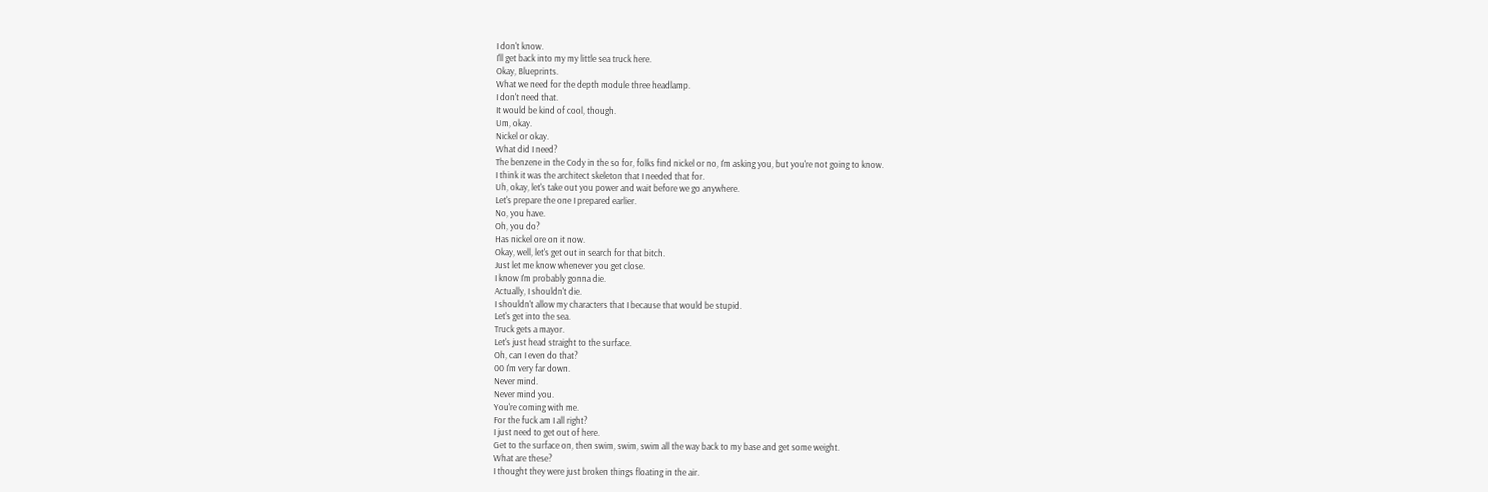I don't know.
I'll get back into my my little sea truck here.
Okay, Blueprints.
What we need for the depth module three headlamp.
I don't need that.
It would be kind of cool, though.
Um, okay.
Nickel or okay.
What did I need?
The benzene in the Cody in the so for, folks find nickel or no, I'm asking you, but you're not going to know.
I think it was the architect skeleton that I needed that for.
Uh, okay, let's take out you power and wait before we go anywhere.
Let's prepare the one I prepared earlier.
No, you have.
Oh, you do?
Has nickel ore on it now.
Okay, well, let's get out in search for that bitch.
Just let me know whenever you get close.
I know I'm probably gonna die.
Actually, I shouldn't die.
I shouldn't allow my characters that I because that would be stupid.
Let's get into the sea.
Truck gets a mayor.
Let's just head straight to the surface.
Oh, can I even do that?
00 I'm very far down.
Never mind.
Never mind you.
You're coming with me.
For the fuck am I all right?
I just need to get out of here.
Get to the surface on, then swim, swim, swim all the way back to my base and get some weight.
What are these?
I thought they were just broken things floating in the air.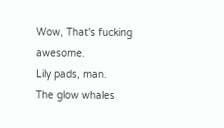Wow, That's fucking awesome.
Lily pads, man.
The glow whales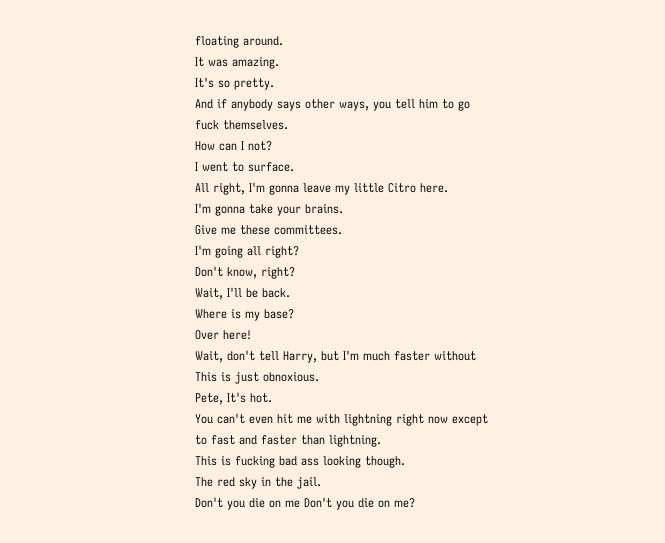floating around.
It was amazing.
It's so pretty.
And if anybody says other ways, you tell him to go fuck themselves.
How can I not?
I went to surface.
All right, I'm gonna leave my little Citro here.
I'm gonna take your brains.
Give me these committees.
I'm going all right?
Don't know, right?
Wait, I'll be back.
Where is my base?
Over here!
Wait, don't tell Harry, but I'm much faster without This is just obnoxious.
Pete, It's hot.
You can't even hit me with lightning right now except to fast and faster than lightning.
This is fucking bad ass looking though.
The red sky in the jail.
Don't you die on me Don't you die on me?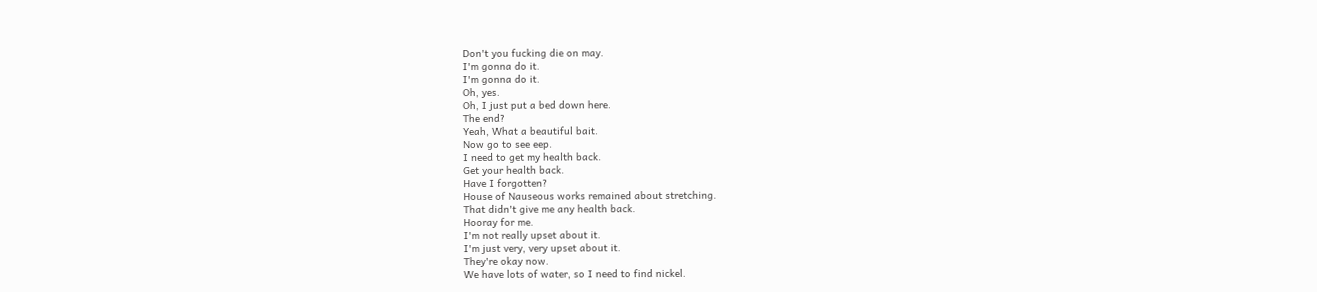Don't you fucking die on may.
I'm gonna do it.
I'm gonna do it.
Oh, yes.
Oh, I just put a bed down here.
The end?
Yeah, What a beautiful bait.
Now go to see eep.
I need to get my health back.
Get your health back.
Have I forgotten?
House of Nauseous works remained about stretching.
That didn't give me any health back.
Hooray for me.
I'm not really upset about it.
I'm just very, very upset about it.
They're okay now.
We have lots of water, so I need to find nickel.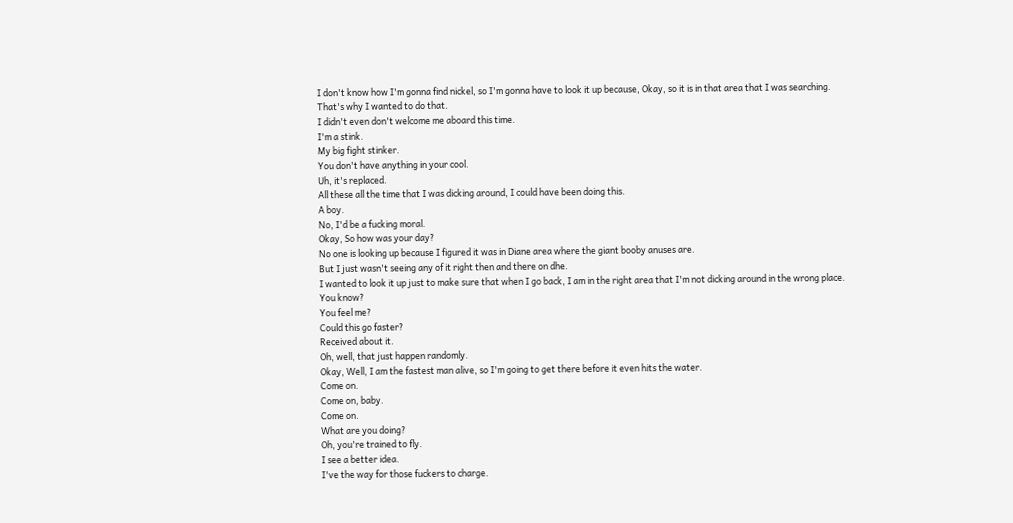I don't know how I'm gonna find nickel, so I'm gonna have to look it up because, Okay, so it is in that area that I was searching.
That's why I wanted to do that.
I didn't even don't welcome me aboard this time.
I'm a stink.
My big fight stinker.
You don't have anything in your cool.
Uh, it's replaced.
All these all the time that I was dicking around, I could have been doing this.
A boy.
No, I'd be a fucking moral.
Okay, So how was your day?
No one is looking up because I figured it was in Diane area where the giant booby anuses are.
But I just wasn't seeing any of it right then and there on dhe.
I wanted to look it up just to make sure that when I go back, I am in the right area that I'm not dicking around in the wrong place.
You know?
You feel me?
Could this go faster?
Received about it.
Oh, well, that just happen randomly.
Okay, Well, I am the fastest man alive, so I'm going to get there before it even hits the water.
Come on.
Come on, baby.
Come on.
What are you doing?
Oh, you're trained to fly.
I see a better idea.
I've the way for those fuckers to charge.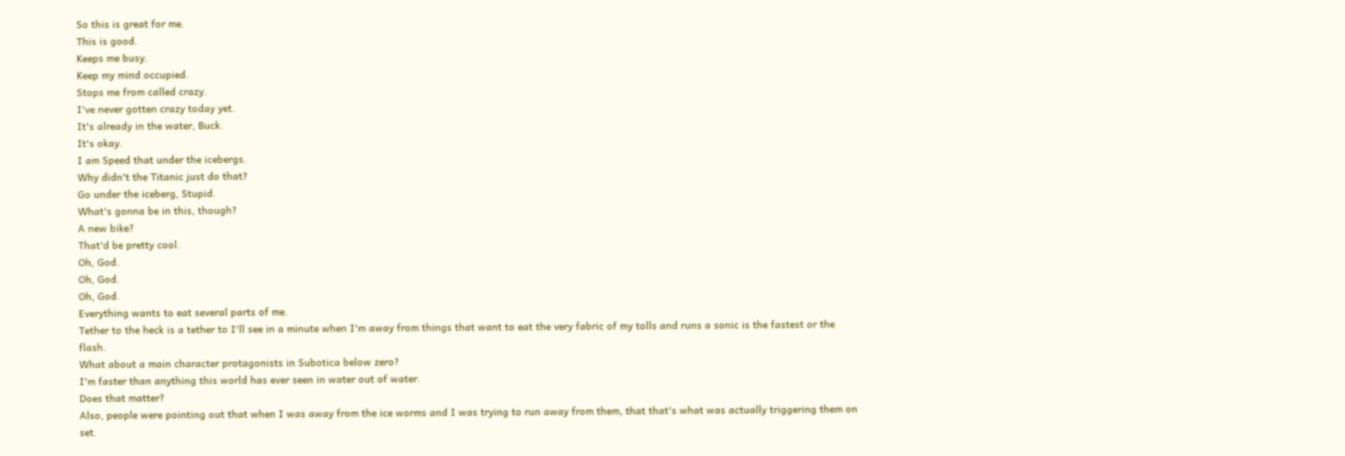So this is great for me.
This is good.
Keeps me busy.
Keep my mind occupied.
Stops me from called crazy.
I've never gotten crazy today yet.
It's already in the water, Buck.
It's okay.
I am Speed that under the icebergs.
Why didn't the Titanic just do that?
Go under the iceberg, Stupid.
What's gonna be in this, though?
A new bike?
That'd be pretty cool.
Oh, God.
Oh, God.
Oh, God.
Everything wants to eat several parts of me.
Tether to the heck is a tether to I'll see in a minute when I'm away from things that want to eat the very fabric of my tolls and runs a sonic is the fastest or the flash.
What about a main character protagonists in Subotica below zero?
I'm faster than anything this world has ever seen in water out of water.
Does that matter?
Also, people were pointing out that when I was away from the ice worms and I was trying to run away from them, that that's what was actually triggering them on set.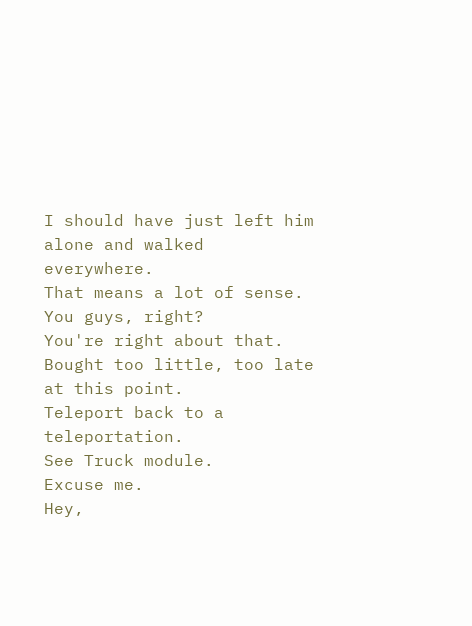I should have just left him alone and walked everywhere.
That means a lot of sense.
You guys, right?
You're right about that.
Bought too little, too late at this point.
Teleport back to a teleportation.
See Truck module.
Excuse me.
Hey,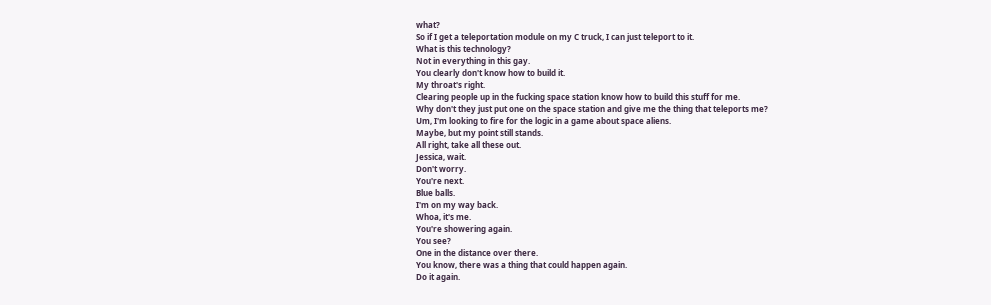what?
So if I get a teleportation module on my C truck, I can just teleport to it.
What is this technology?
Not in everything in this gay.
You clearly don't know how to build it.
My throat's right.
Clearing people up in the fucking space station know how to build this stuff for me.
Why don't they just put one on the space station and give me the thing that teleports me?
Um, I'm looking to fire for the logic in a game about space aliens.
Maybe, but my point still stands.
All right, take all these out.
Jessica, wait.
Don't worry.
You're next.
Blue balls.
I'm on my way back.
Whoa, it's me.
You're showering again.
You see?
One in the distance over there.
You know, there was a thing that could happen again.
Do it again.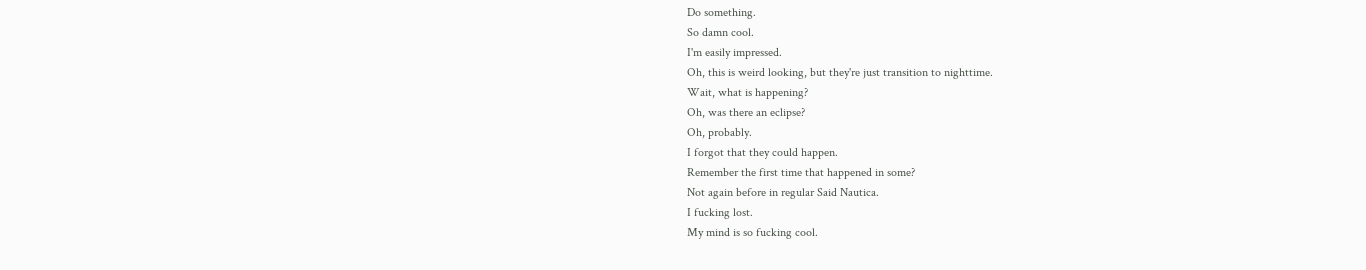Do something.
So damn cool.
I'm easily impressed.
Oh, this is weird looking, but they're just transition to nighttime.
Wait, what is happening?
Oh, was there an eclipse?
Oh, probably.
I forgot that they could happen.
Remember the first time that happened in some?
Not again before in regular Said Nautica.
I fucking lost.
My mind is so fucking cool.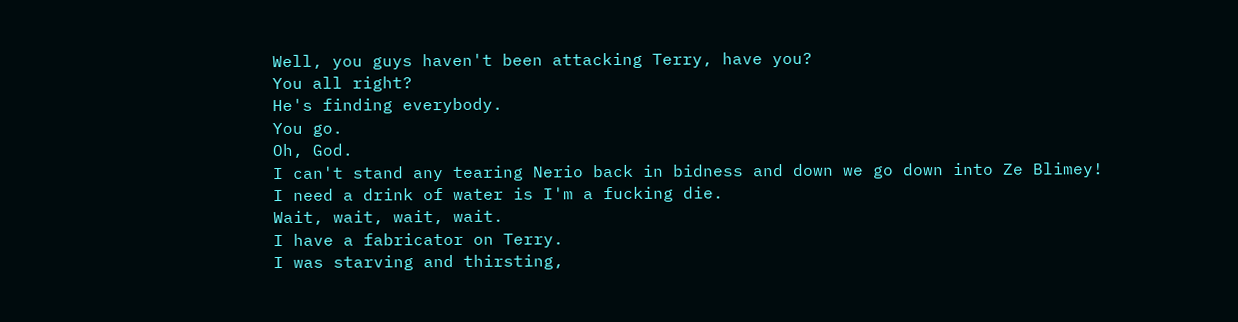Well, you guys haven't been attacking Terry, have you?
You all right?
He's finding everybody.
You go.
Oh, God.
I can't stand any tearing Nerio back in bidness and down we go down into Ze Blimey!
I need a drink of water is I'm a fucking die.
Wait, wait, wait, wait.
I have a fabricator on Terry.
I was starving and thirsting,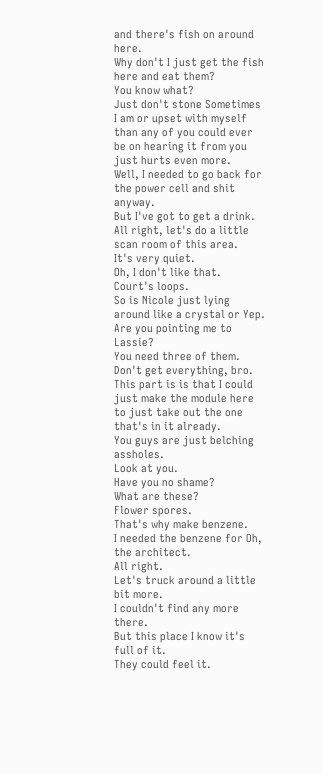and there's fish on around here.
Why don't I just get the fish here and eat them?
You know what?
Just don't stone Sometimes I am or upset with myself than any of you could ever be on hearing it from you just hurts even more.
Well, I needed to go back for the power cell and shit anyway.
But I've got to get a drink.
All right, let's do a little scan room of this area.
It's very quiet.
Oh, I don't like that.
Court's loops.
So is Nicole just lying around like a crystal or Yep.
Are you pointing me to Lassie?
You need three of them.
Don't get everything, bro.
This part is is that I could just make the module here to just take out the one that's in it already.
You guys are just belching assholes.
Look at you.
Have you no shame?
What are these?
Flower spores.
That's why make benzene.
I needed the benzene for Oh, the architect.
All right.
Let's truck around a little bit more.
I couldn't find any more there.
But this place I know it's full of it.
They could feel it.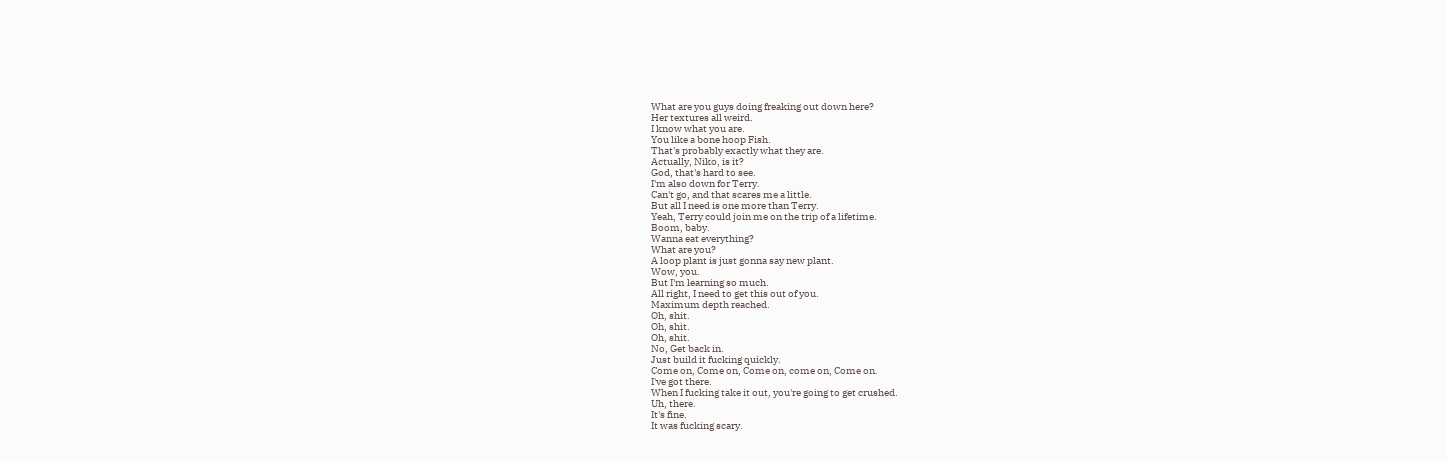What are you guys doing freaking out down here?
Her textures all weird.
I know what you are.
You like a bone hoop Fish.
That's probably exactly what they are.
Actually, Niko, is it?
God, that's hard to see.
I'm also down for Terry.
Can't go, and that scares me a little.
But all I need is one more than Terry.
Yeah, Terry could join me on the trip of a lifetime.
Boom, baby.
Wanna eat everything?
What are you?
A loop plant is just gonna say new plant.
Wow, you.
But I'm learning so much.
All right, I need to get this out of you.
Maximum depth reached.
Oh, shit.
Oh, shit.
Oh, shit.
No, Get back in.
Just build it fucking quickly.
Come on, Come on, Come on, come on, Come on.
I've got there.
When I fucking take it out, you're going to get crushed.
Uh, there.
It's fine.
It was fucking scary.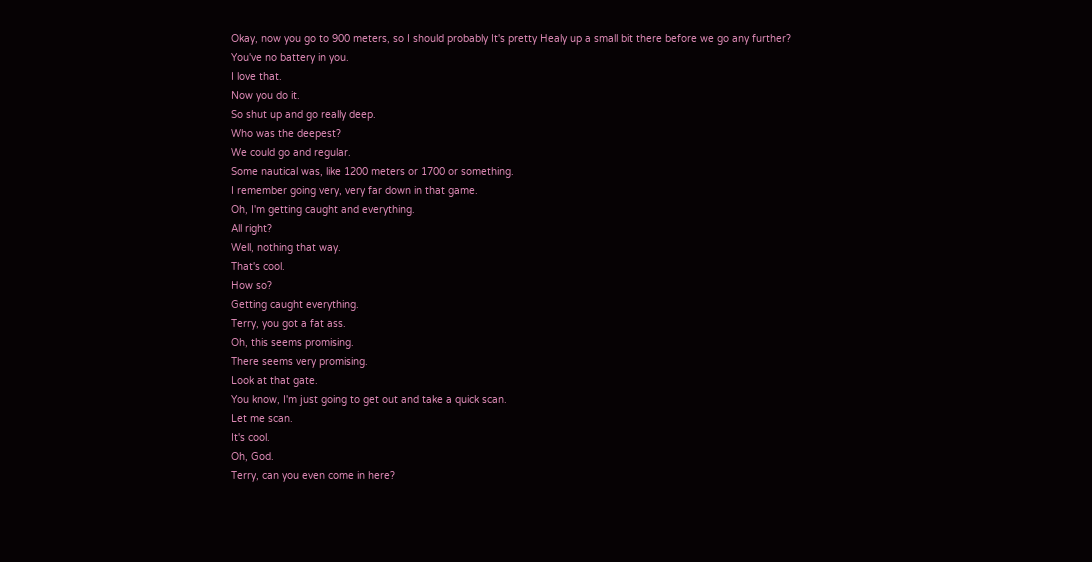Okay, now you go to 900 meters, so I should probably It's pretty Healy up a small bit there before we go any further?
You've no battery in you.
I love that.
Now you do it.
So shut up and go really deep.
Who was the deepest?
We could go and regular.
Some nautical was, like 1200 meters or 1700 or something.
I remember going very, very far down in that game.
Oh, I'm getting caught and everything.
All right?
Well, nothing that way.
That's cool.
How so?
Getting caught everything.
Terry, you got a fat ass.
Oh, this seems promising.
There seems very promising.
Look at that gate.
You know, I'm just going to get out and take a quick scan.
Let me scan.
It's cool.
Oh, God.
Terry, can you even come in here?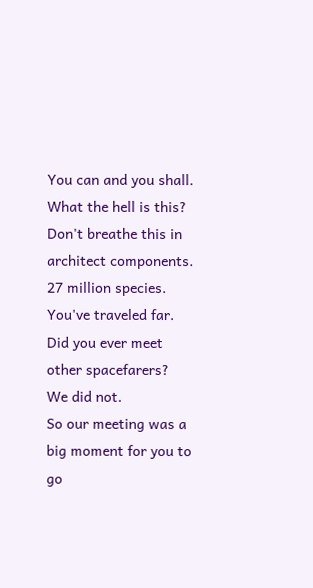You can and you shall.
What the hell is this?
Don't breathe this in architect components.
27 million species.
You've traveled far.
Did you ever meet other spacefarers?
We did not.
So our meeting was a big moment for you to go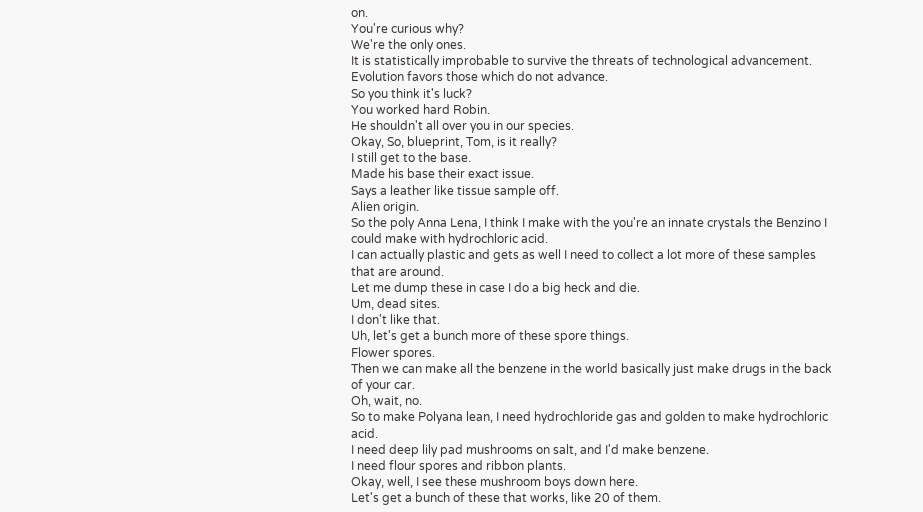on.
You're curious why?
We're the only ones.
It is statistically improbable to survive the threats of technological advancement.
Evolution favors those which do not advance.
So you think it's luck?
You worked hard Robin.
He shouldn't all over you in our species.
Okay, So, blueprint, Tom, is it really?
I still get to the base.
Made his base their exact issue.
Says a leather like tissue sample off.
Alien origin.
So the poly Anna Lena, I think I make with the you're an innate crystals the Benzino I could make with hydrochloric acid.
I can actually plastic and gets as well I need to collect a lot more of these samples that are around.
Let me dump these in case I do a big heck and die.
Um, dead sites.
I don't like that.
Uh, let's get a bunch more of these spore things.
Flower spores.
Then we can make all the benzene in the world basically just make drugs in the back of your car.
Oh, wait, no.
So to make Polyana lean, I need hydrochloride gas and golden to make hydrochloric acid.
I need deep lily pad mushrooms on salt, and I'd make benzene.
I need flour spores and ribbon plants.
Okay, well, I see these mushroom boys down here.
Let's get a bunch of these that works, like 20 of them.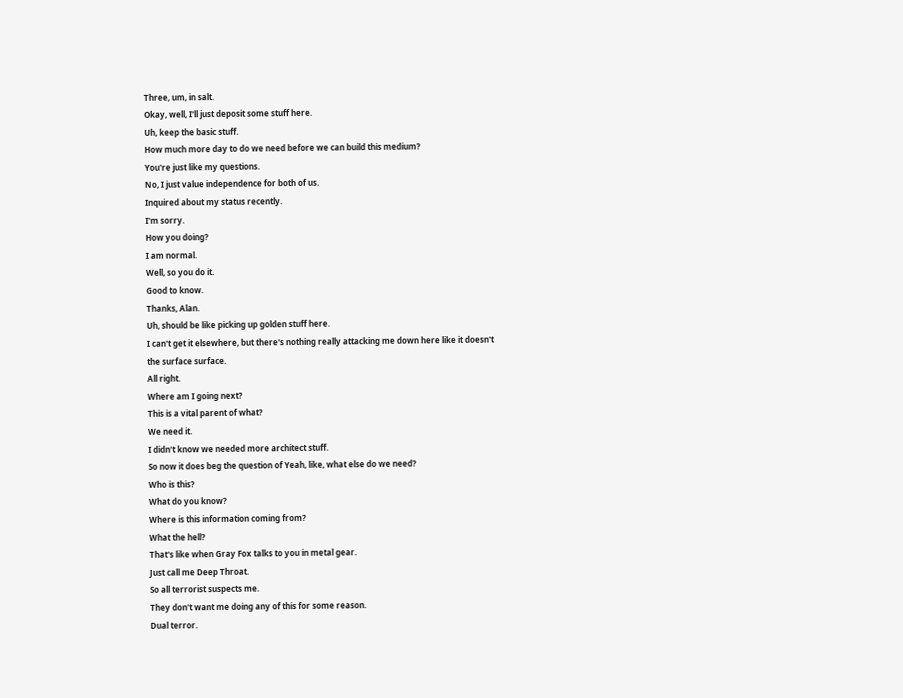Three, um, in salt.
Okay, well, I'll just deposit some stuff here.
Uh, keep the basic stuff.
How much more day to do we need before we can build this medium?
You're just like my questions.
No, I just value independence for both of us.
Inquired about my status recently.
I'm sorry.
How you doing?
I am normal.
Well, so you do it.
Good to know.
Thanks, Alan.
Uh, should be like picking up golden stuff here.
I can't get it elsewhere, but there's nothing really attacking me down here like it doesn't the surface surface.
All right.
Where am I going next?
This is a vital parent of what?
We need it.
I didn't know we needed more architect stuff.
So now it does beg the question of Yeah, like, what else do we need?
Who is this?
What do you know?
Where is this information coming from?
What the hell?
That's like when Gray Fox talks to you in metal gear.
Just call me Deep Throat.
So all terrorist suspects me.
They don't want me doing any of this for some reason.
Dual terror.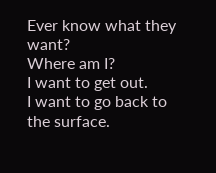Ever know what they want?
Where am I?
I want to get out.
I want to go back to the surface.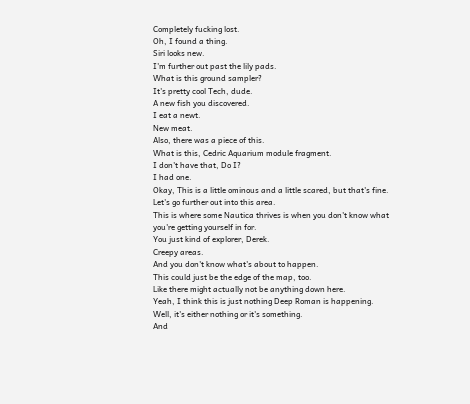Completely fucking lost.
Oh, I found a thing.
Siri looks new.
I'm further out past the lily pads.
What is this ground sampler?
It's pretty cool Tech, dude.
A new fish you discovered.
I eat a newt.
New meat.
Also, there was a piece of this.
What is this, Cedric Aquarium module fragment.
I don't have that, Do I?
I had one.
Okay, This is a little ominous and a little scared, but that's fine.
Let's go further out into this area.
This is where some Nautica thrives is when you don't know what you're getting yourself in for.
You just kind of explorer, Derek.
Creepy areas.
And you don't know what's about to happen.
This could just be the edge of the map, too.
Like there might actually not be anything down here.
Yeah, I think this is just nothing Deep Roman is happening.
Well, it's either nothing or it's something.
And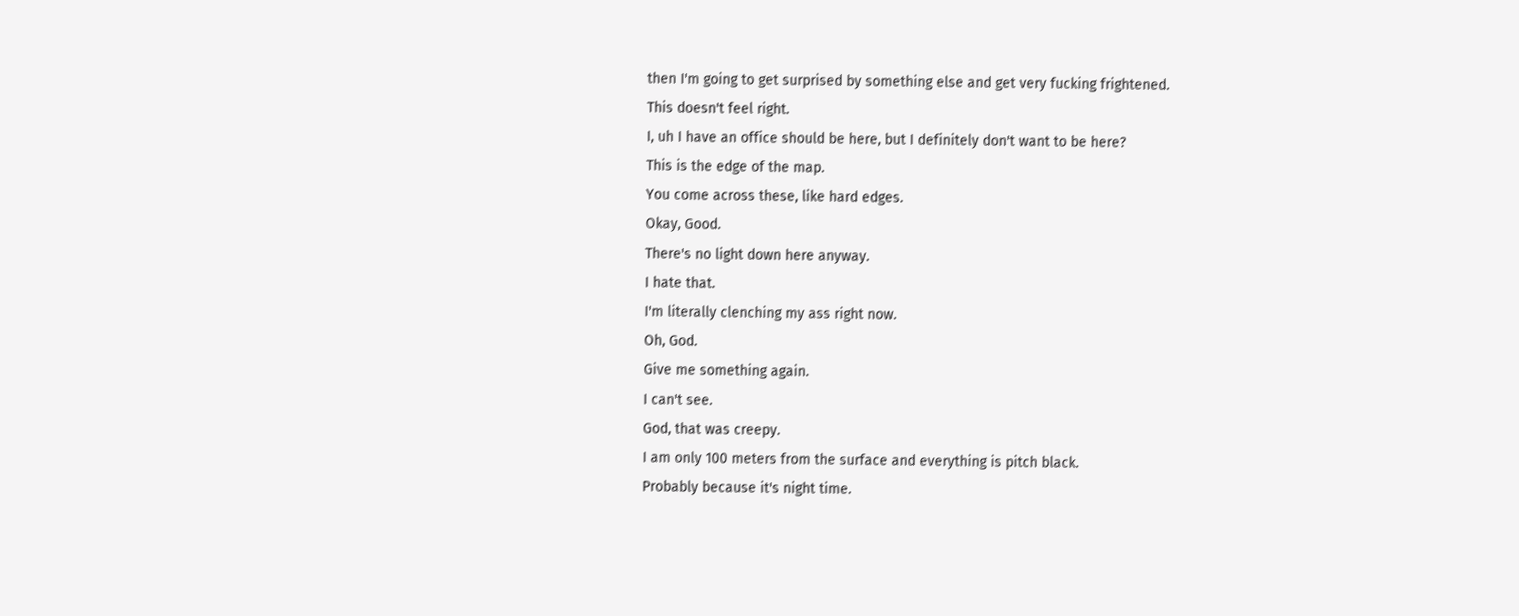then I'm going to get surprised by something else and get very fucking frightened.
This doesn't feel right.
I, uh I have an office should be here, but I definitely don't want to be here?
This is the edge of the map.
You come across these, like hard edges.
Okay, Good.
There's no light down here anyway.
I hate that.
I'm literally clenching my ass right now.
Oh, God.
Give me something again.
I can't see.
God, that was creepy.
I am only 100 meters from the surface and everything is pitch black.
Probably because it's night time.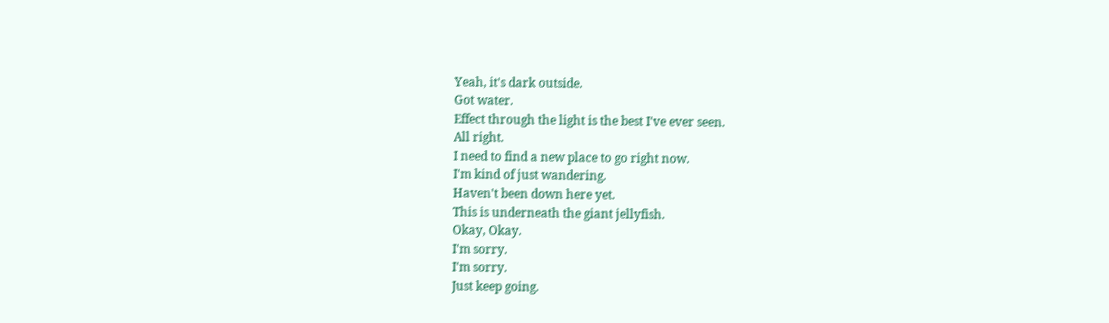Yeah, it's dark outside.
Got water.
Effect through the light is the best I've ever seen.
All right.
I need to find a new place to go right now.
I'm kind of just wandering.
Haven't been down here yet.
This is underneath the giant jellyfish.
Okay, Okay.
I'm sorry.
I'm sorry.
Just keep going.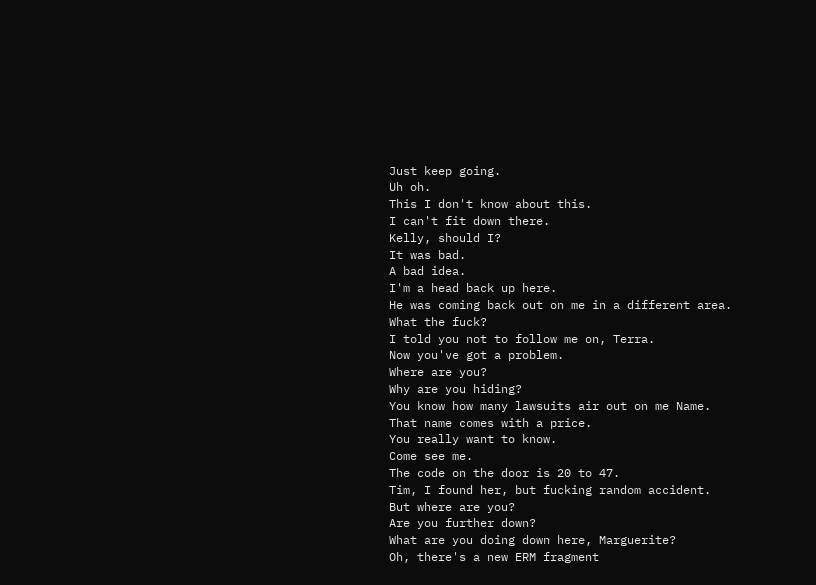Just keep going.
Uh oh.
This I don't know about this.
I can't fit down there.
Kelly, should I?
It was bad.
A bad idea.
I'm a head back up here.
He was coming back out on me in a different area.
What the fuck?
I told you not to follow me on, Terra.
Now you've got a problem.
Where are you?
Why are you hiding?
You know how many lawsuits air out on me Name.
That name comes with a price.
You really want to know.
Come see me.
The code on the door is 20 to 47.
Tim, I found her, but fucking random accident.
But where are you?
Are you further down?
What are you doing down here, Marguerite?
Oh, there's a new ERM fragment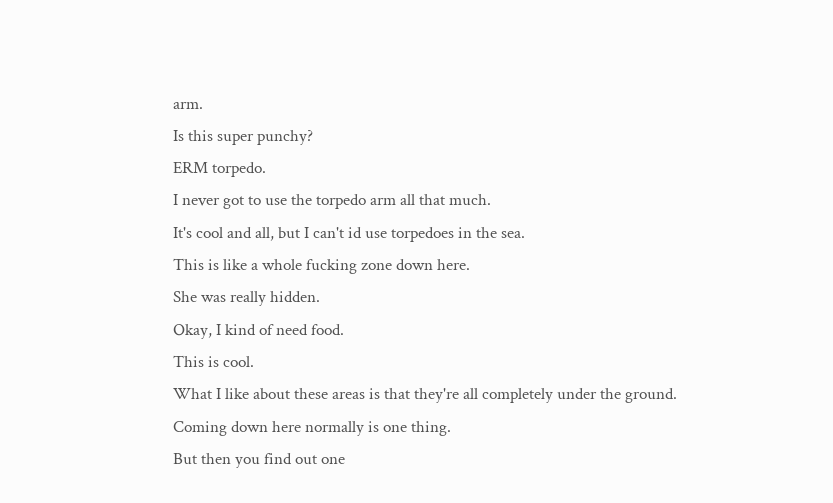arm.
Is this super punchy?
ERM torpedo.
I never got to use the torpedo arm all that much.
It's cool and all, but I can't id use torpedoes in the sea.
This is like a whole fucking zone down here.
She was really hidden.
Okay, I kind of need food.
This is cool.
What I like about these areas is that they're all completely under the ground.
Coming down here normally is one thing.
But then you find out one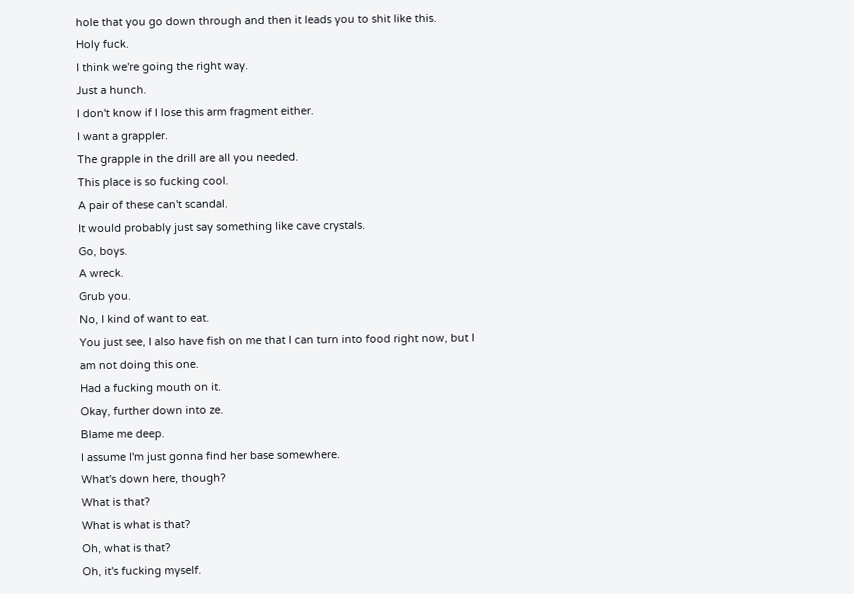hole that you go down through and then it leads you to shit like this.
Holy fuck.
I think we're going the right way.
Just a hunch.
I don't know if I lose this arm fragment either.
I want a grappler.
The grapple in the drill are all you needed.
This place is so fucking cool.
A pair of these can't scandal.
It would probably just say something like cave crystals.
Go, boys.
A wreck.
Grub you.
No, I kind of want to eat.
You just see, I also have fish on me that I can turn into food right now, but I am not doing this one.
Had a fucking mouth on it.
Okay, further down into ze.
Blame me deep.
I assume I'm just gonna find her base somewhere.
What's down here, though?
What is that?
What is what is that?
Oh, what is that?
Oh, it's fucking myself.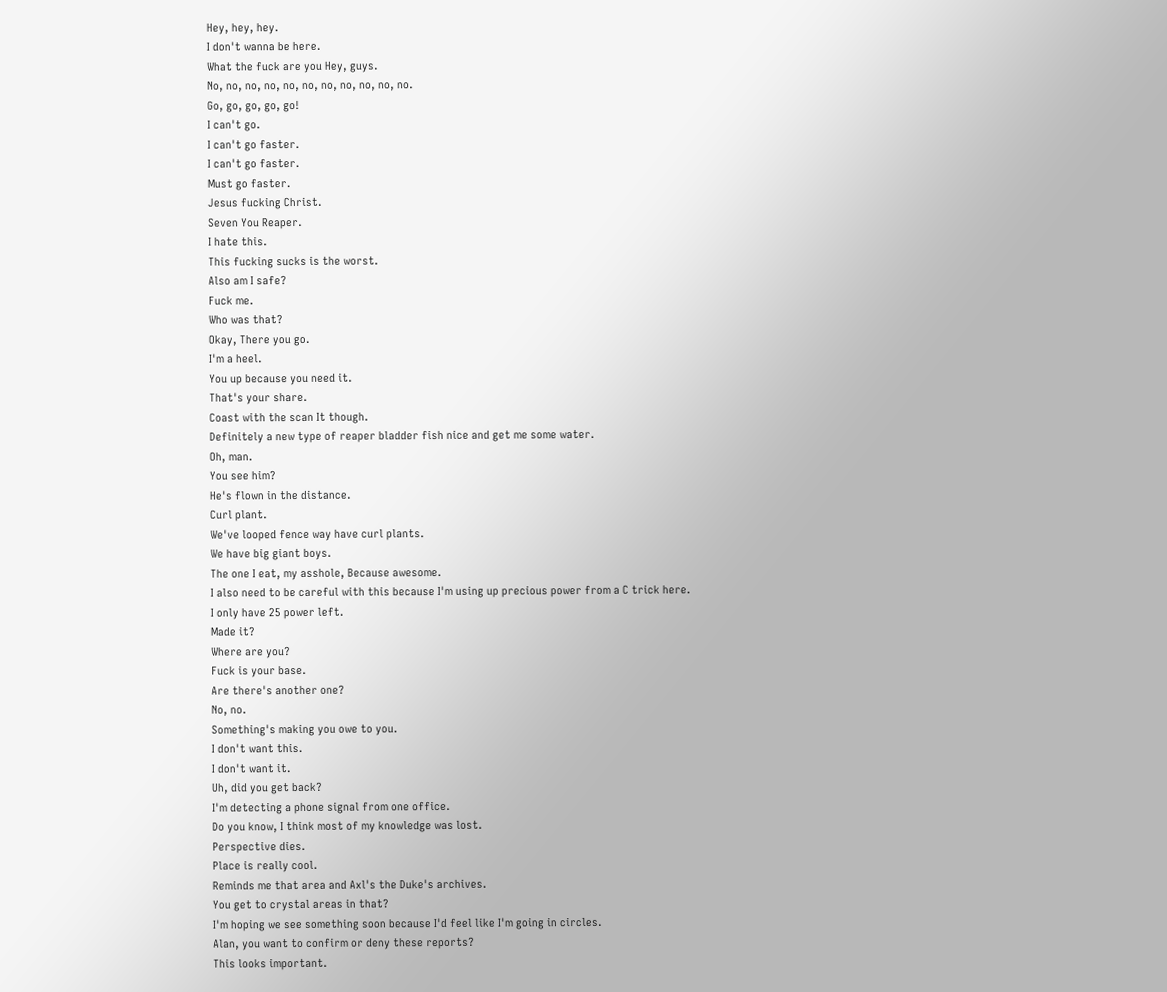Hey, hey, hey.
I don't wanna be here.
What the fuck are you Hey, guys.
No, no, no, no, no, no, no, no, no, no, no.
Go, go, go, go, go!
I can't go.
I can't go faster.
I can't go faster.
Must go faster.
Jesus fucking Christ.
Seven You Reaper.
I hate this.
This fucking sucks is the worst.
Also am I safe?
Fuck me.
Who was that?
Okay, There you go.
I'm a heel.
You up because you need it.
That's your share.
Coast with the scan It though.
Definitely a new type of reaper bladder fish nice and get me some water.
Oh, man.
You see him?
He's flown in the distance.
Curl plant.
We've looped fence way have curl plants.
We have big giant boys.
The one I eat, my asshole, Because awesome.
I also need to be careful with this because I'm using up precious power from a C trick here.
I only have 25 power left.
Made it?
Where are you?
Fuck is your base.
Are there's another one?
No, no.
Something's making you owe to you.
I don't want this.
I don't want it.
Uh, did you get back?
I'm detecting a phone signal from one office.
Do you know, I think most of my knowledge was lost.
Perspective dies.
Place is really cool.
Reminds me that area and Axl's the Duke's archives.
You get to crystal areas in that?
I'm hoping we see something soon because I'd feel like I'm going in circles.
Alan, you want to confirm or deny these reports?
This looks important.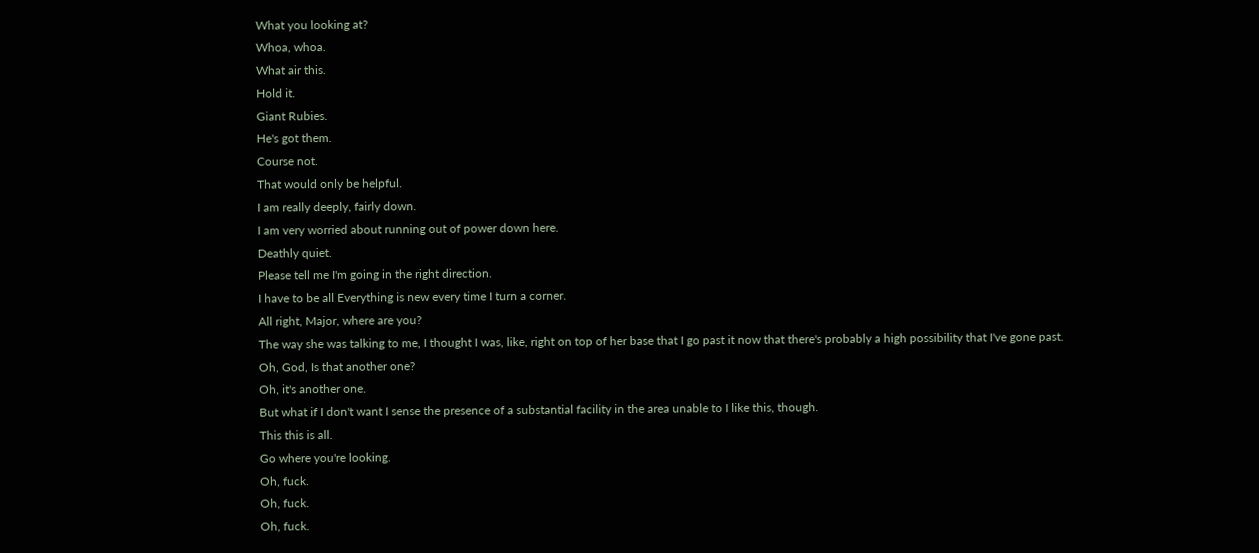What you looking at?
Whoa, whoa.
What air this.
Hold it.
Giant Rubies.
He's got them.
Course not.
That would only be helpful.
I am really deeply, fairly down.
I am very worried about running out of power down here.
Deathly quiet.
Please tell me I'm going in the right direction.
I have to be all Everything is new every time I turn a corner.
All right, Major, where are you?
The way she was talking to me, I thought I was, like, right on top of her base that I go past it now that there's probably a high possibility that I've gone past.
Oh, God, Is that another one?
Oh, it's another one.
But what if I don't want I sense the presence of a substantial facility in the area unable to I like this, though.
This this is all.
Go where you're looking.
Oh, fuck.
Oh, fuck.
Oh, fuck.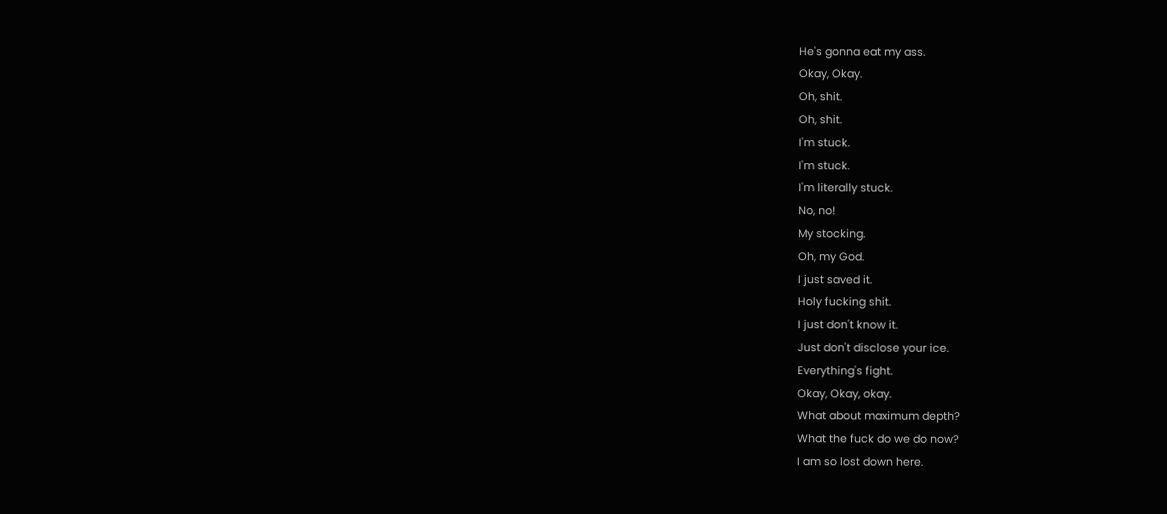He's gonna eat my ass.
Okay, Okay.
Oh, shit.
Oh, shit.
I'm stuck.
I'm stuck.
I'm literally stuck.
No, no!
My stocking.
Oh, my God.
I just saved it.
Holy fucking shit.
I just don't know it.
Just don't disclose your ice.
Everything's fight.
Okay, Okay, okay.
What about maximum depth?
What the fuck do we do now?
I am so lost down here.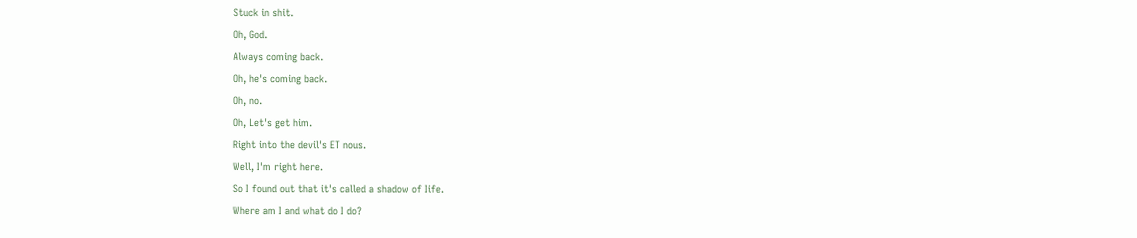Stuck in shit.
Oh, God.
Always coming back.
Oh, he's coming back.
Oh, no.
Oh, Let's get him.
Right into the devil's ET nous.
Well, I'm right here.
So I found out that it's called a shadow of Iife.
Where am I and what do I do?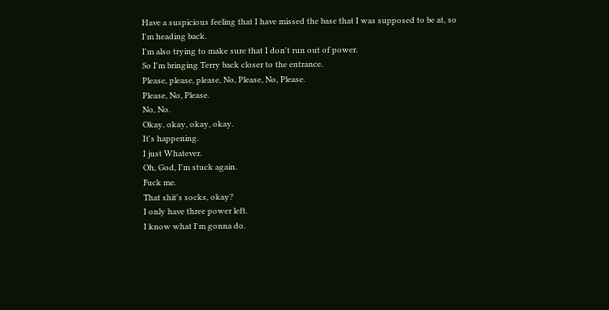Have a suspicious feeling that I have missed the base that I was supposed to be at, so I'm heading back.
I'm also trying to make sure that I don't run out of power.
So I'm bringing Terry back closer to the entrance.
Please, please, please, No, Please, No, Please.
Please, No, Please.
No, No.
Okay, okay, okay, okay.
It's happening.
I just Whatever.
Oh, God, I'm stuck again.
Fuck me.
That shit's socks, okay?
I only have three power left.
I know what I'm gonna do.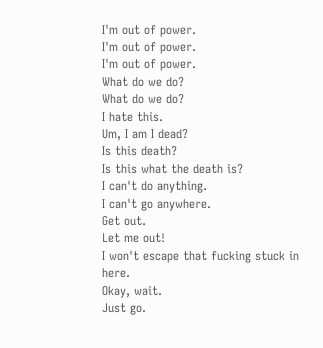I'm out of power.
I'm out of power.
I'm out of power.
What do we do?
What do we do?
I hate this.
Um, I am I dead?
Is this death?
Is this what the death is?
I can't do anything.
I can't go anywhere.
Get out.
Let me out!
I won't escape that fucking stuck in here.
Okay, wait.
Just go.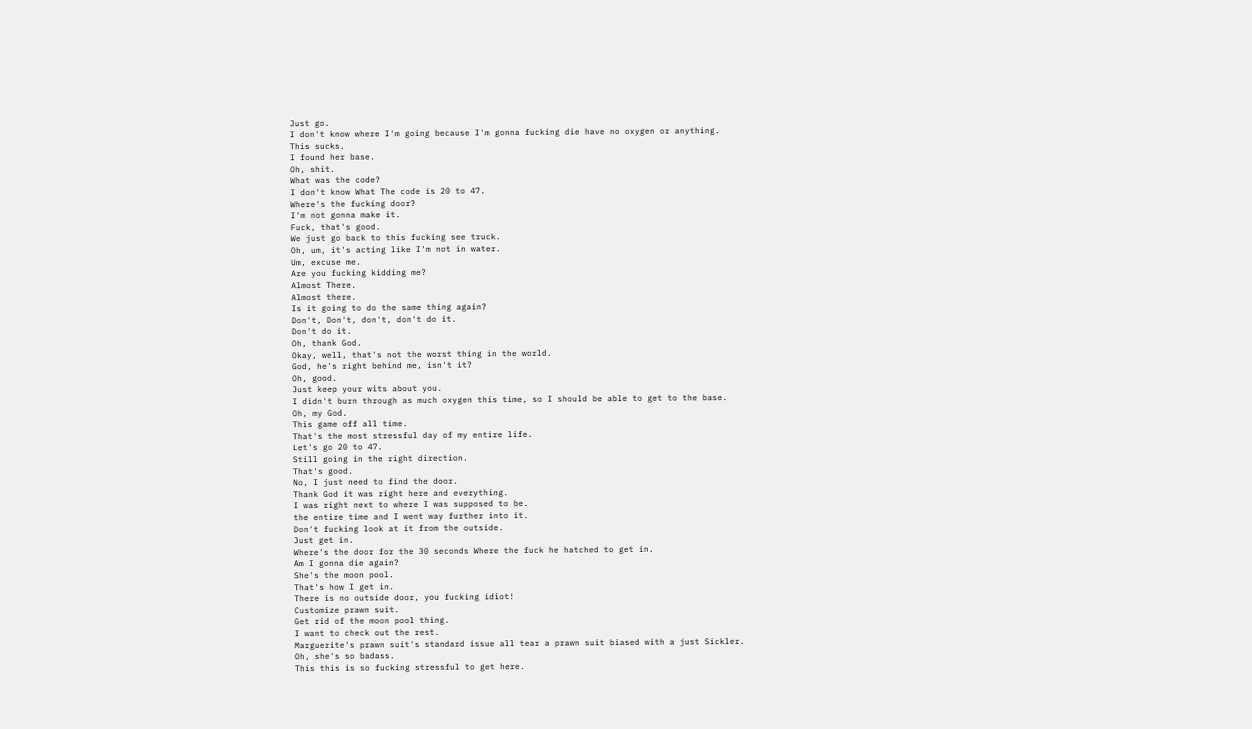Just go.
I don't know where I'm going because I'm gonna fucking die have no oxygen or anything.
This sucks.
I found her base.
Oh, shit.
What was the code?
I don't know What The code is 20 to 47.
Where's the fucking door?
I'm not gonna make it.
Fuck, that's good.
We just go back to this fucking see truck.
Oh, um, it's acting like I'm not in water.
Um, excuse me.
Are you fucking kidding me?
Almost There.
Almost there.
Is it going to do the same thing again?
Don't, Don't, don't, don't do it.
Don't do it.
Oh, thank God.
Okay, well, that's not the worst thing in the world.
God, he's right behind me, isn't it?
Oh, good.
Just keep your wits about you.
I didn't burn through as much oxygen this time, so I should be able to get to the base.
Oh, my God.
This game off all time.
That's the most stressful day of my entire life.
Let's go 20 to 47.
Still going in the right direction.
That's good.
No, I just need to find the door.
Thank God it was right here and everything.
I was right next to where I was supposed to be.
the entire time and I went way further into it.
Don't fucking look at it from the outside.
Just get in.
Where's the door for the 30 seconds Where the fuck he hatched to get in.
Am I gonna die again?
She's the moon pool.
That's how I get in.
There is no outside door, you fucking idiot!
Customize prawn suit.
Get rid of the moon pool thing.
I want to check out the rest.
Marguerite's prawn suit's standard issue all tear a prawn suit biased with a just Sickler.
Oh, she's so badass.
This this is so fucking stressful to get here.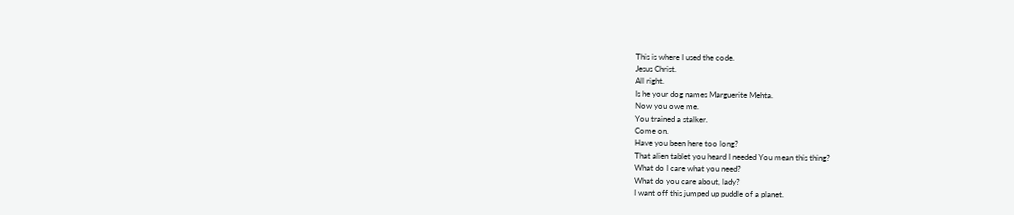This is where I used the code.
Jesus Christ.
All right.
Is he your dog names Marguerite Mehta.
Now you owe me.
You trained a stalker.
Come on.
Have you been here too long?
That alien tablet you heard I needed You mean this thing?
What do I care what you need?
What do you care about, lady?
I want off this jumped up puddle of a planet.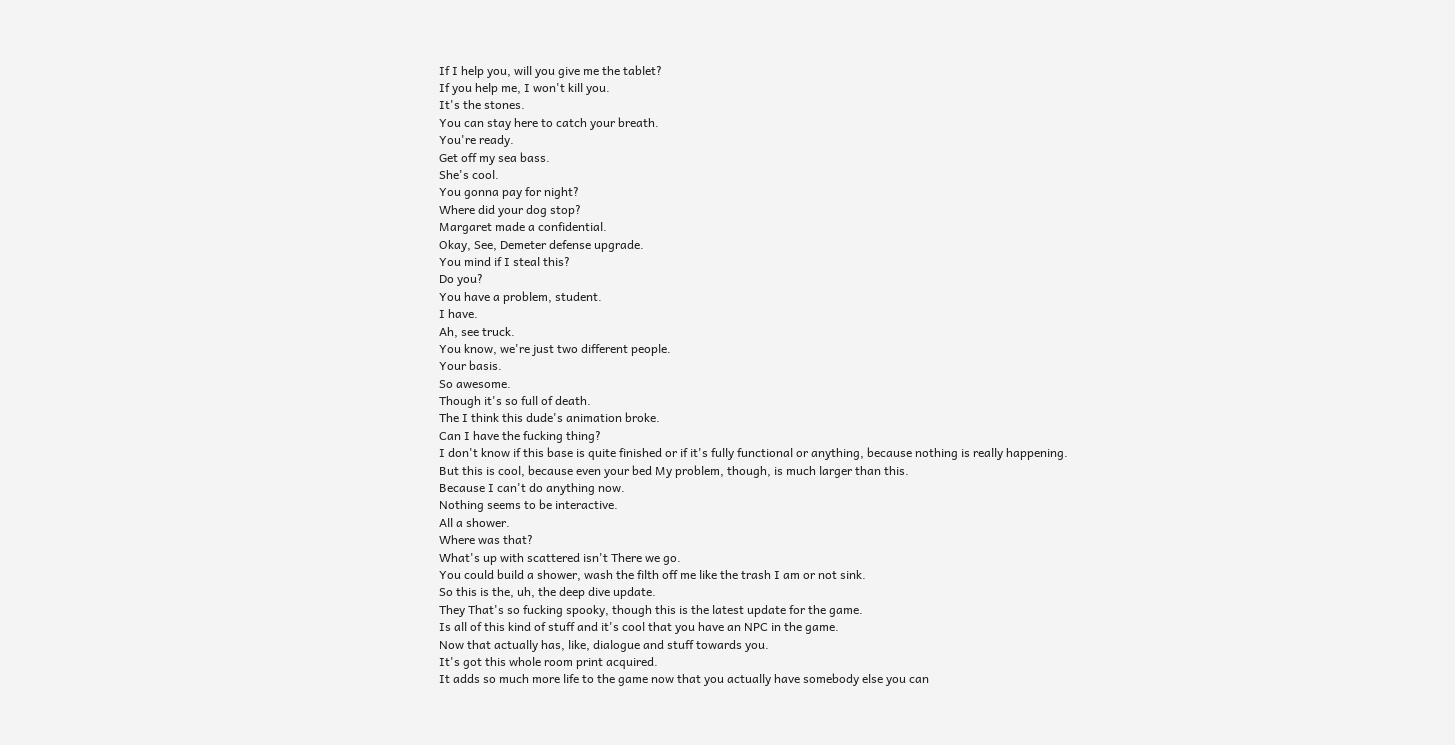If I help you, will you give me the tablet?
If you help me, I won't kill you.
It's the stones.
You can stay here to catch your breath.
You're ready.
Get off my sea bass.
She's cool.
You gonna pay for night?
Where did your dog stop?
Margaret made a confidential.
Okay, See, Demeter defense upgrade.
You mind if I steal this?
Do you?
You have a problem, student.
I have.
Ah, see truck.
You know, we're just two different people.
Your basis.
So awesome.
Though it's so full of death.
The I think this dude's animation broke.
Can I have the fucking thing?
I don't know if this base is quite finished or if it's fully functional or anything, because nothing is really happening.
But this is cool, because even your bed My problem, though, is much larger than this.
Because I can't do anything now.
Nothing seems to be interactive.
All a shower.
Where was that?
What's up with scattered isn't There we go.
You could build a shower, wash the filth off me like the trash I am or not sink.
So this is the, uh, the deep dive update.
They That's so fucking spooky, though this is the latest update for the game.
Is all of this kind of stuff and it's cool that you have an NPC in the game.
Now that actually has, like, dialogue and stuff towards you.
It's got this whole room print acquired.
It adds so much more life to the game now that you actually have somebody else you can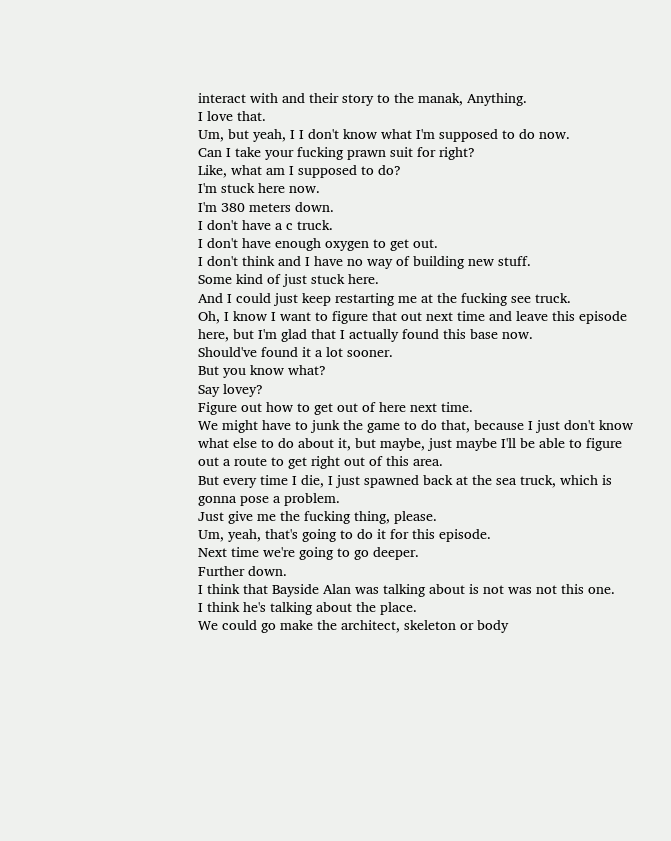interact with and their story to the manak, Anything.
I love that.
Um, but yeah, I I don't know what I'm supposed to do now.
Can I take your fucking prawn suit for right?
Like, what am I supposed to do?
I'm stuck here now.
I'm 380 meters down.
I don't have a c truck.
I don't have enough oxygen to get out.
I don't think and I have no way of building new stuff.
Some kind of just stuck here.
And I could just keep restarting me at the fucking see truck.
Oh, I know I want to figure that out next time and leave this episode here, but I'm glad that I actually found this base now.
Should've found it a lot sooner.
But you know what?
Say lovey?
Figure out how to get out of here next time.
We might have to junk the game to do that, because I just don't know what else to do about it, but maybe, just maybe I'll be able to figure out a route to get right out of this area.
But every time I die, I just spawned back at the sea truck, which is gonna pose a problem.
Just give me the fucking thing, please.
Um, yeah, that's going to do it for this episode.
Next time we're going to go deeper.
Further down.
I think that Bayside Alan was talking about is not was not this one.
I think he's talking about the place.
We could go make the architect, skeleton or body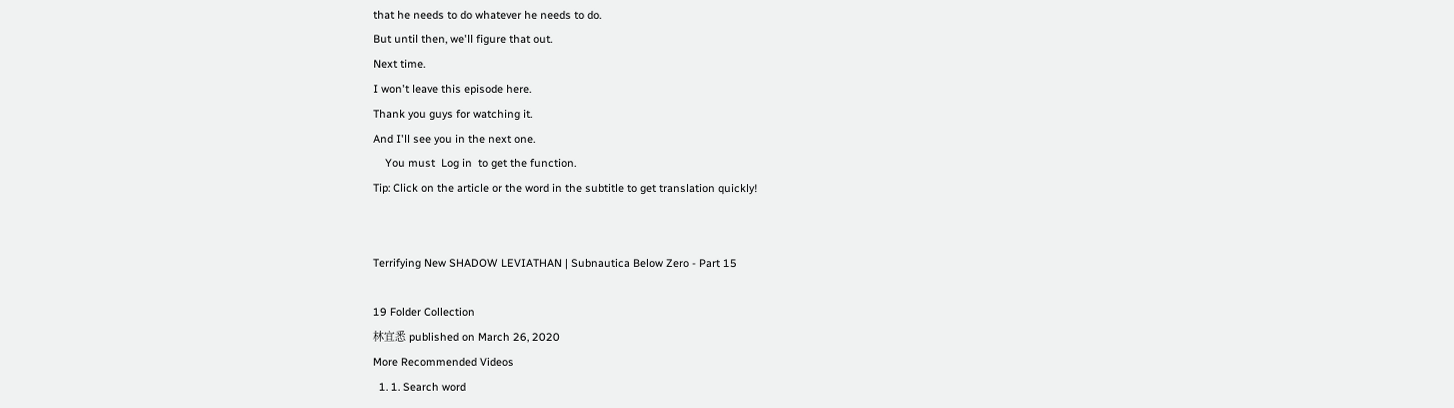that he needs to do whatever he needs to do.
But until then, we'll figure that out.
Next time.
I won't leave this episode here.
Thank you guys for watching it.
And I'll see you in the next one.
    You must  Log in  to get the function.
Tip: Click on the article or the word in the subtitle to get translation quickly!


Terrifying New SHADOW LEVIATHAN | Subnautica Below Zero - Part 15

19 Folder Collection
林宜悉 published on March 26, 2020
More Recommended Videos
  1. 1. Search word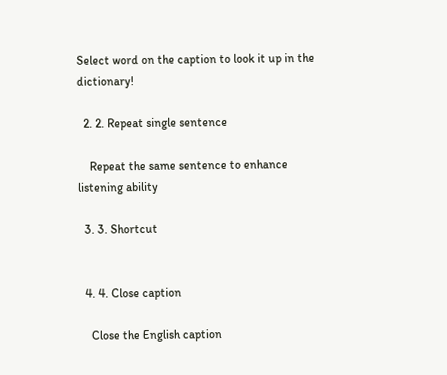Select word on the caption to look it up in the dictionary!

  2. 2. Repeat single sentence

    Repeat the same sentence to enhance listening ability

  3. 3. Shortcut


  4. 4. Close caption

    Close the English caption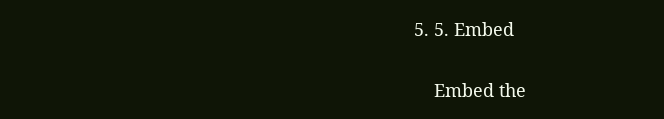5. 5. Embed

    Embed the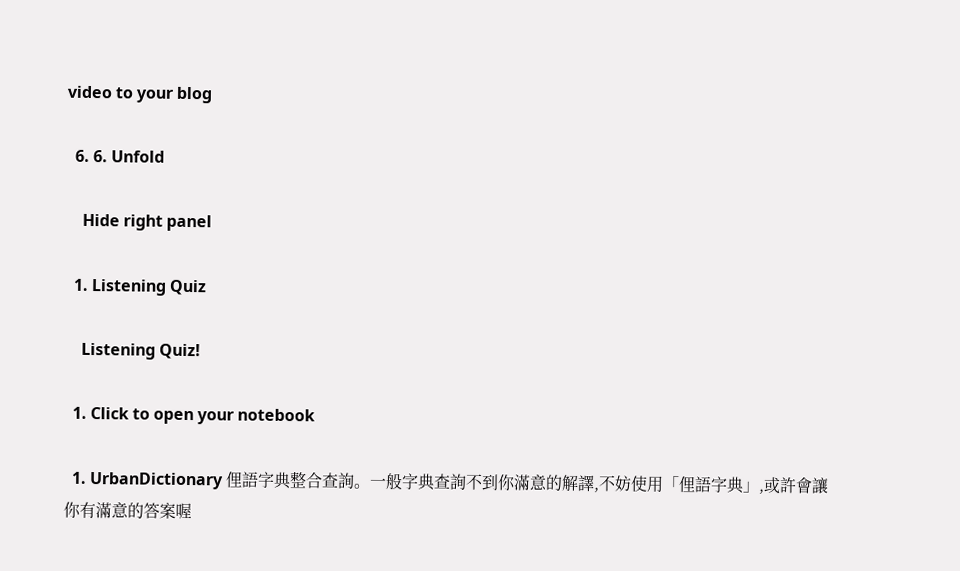video to your blog

  6. 6. Unfold

    Hide right panel

  1. Listening Quiz

    Listening Quiz!

  1. Click to open your notebook

  1. UrbanDictionary 俚語字典整合查詢。一般字典查詢不到你滿意的解譯,不妨使用「俚語字典」,或許會讓你有滿意的答案喔